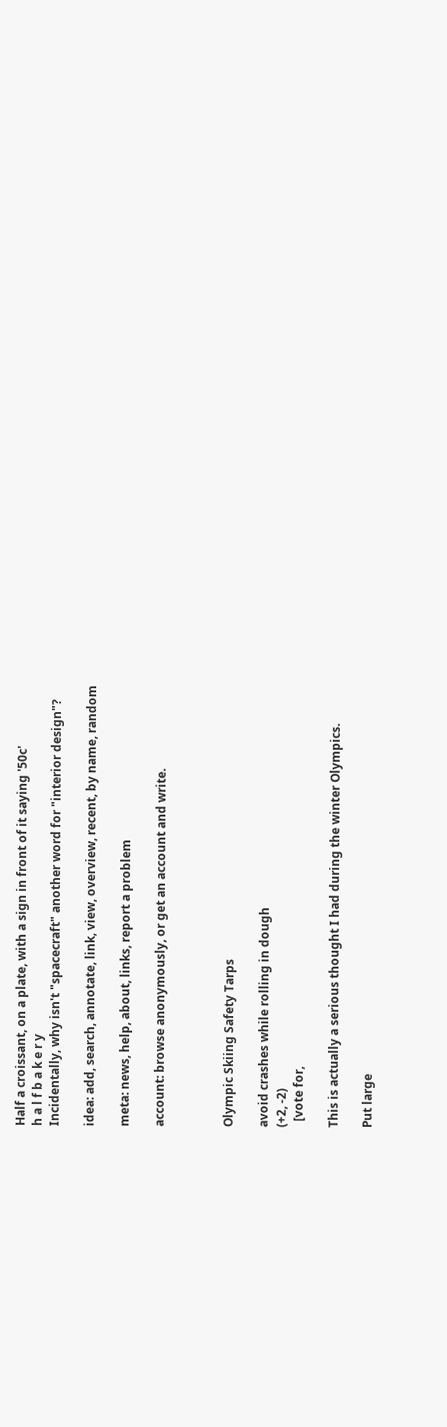Half a croissant, on a plate, with a sign in front of it saying '50c'
h a l f b a k e r y
Incidentally, why isn't "spacecraft" another word for "interior design"?

idea: add, search, annotate, link, view, overview, recent, by name, random

meta: news, help, about, links, report a problem

account: browse anonymously, or get an account and write.



Olympic Skiing Safety Tarps

avoid crashes while rolling in dough
(+2, -2)
  [vote for,

This is actually a serious thought I had during the winter Olympics.

Put large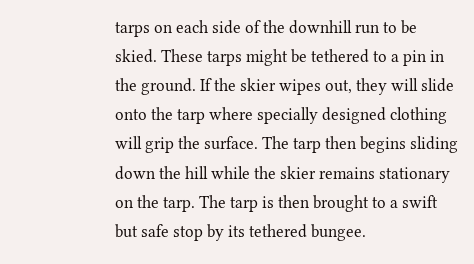tarps on each side of the downhill run to be skied. These tarps might be tethered to a pin in the ground. If the skier wipes out, they will slide onto the tarp where specially designed clothing will grip the surface. The tarp then begins sliding down the hill while the skier remains stationary on the tarp. The tarp is then brought to a swift but safe stop by its tethered bungee.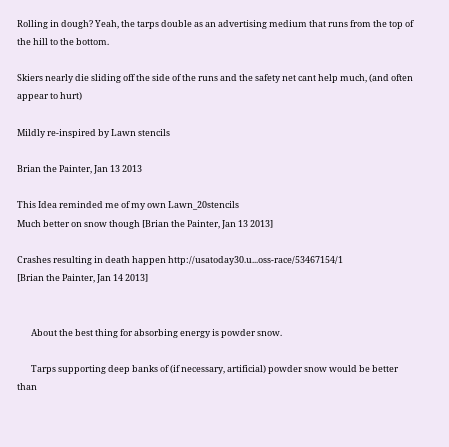Rolling in dough? Yeah, the tarps double as an advertising medium that runs from the top of the hill to the bottom.

Skiers nearly die sliding off the side of the runs and the safety net cant help much, (and often appear to hurt)

Mildly re-inspired by Lawn stencils

Brian the Painter, Jan 13 2013

This Idea reminded me of my own Lawn_20stencils
Much better on snow though [Brian the Painter, Jan 13 2013]

Crashes resulting in death happen http://usatoday30.u...oss-race/53467154/1
[Brian the Painter, Jan 14 2013]


       About the best thing for absorbing energy is powder snow.

       Tarps supporting deep banks of (if necessary, artificial) powder snow would be better than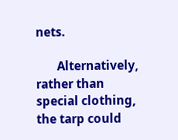nets.

       Alternatively, rather than special clothing, the tarp could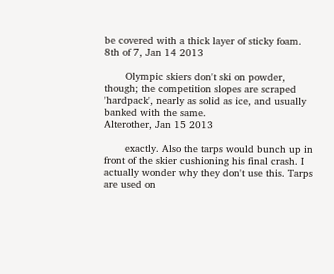be covered with a thick layer of sticky foam.
8th of 7, Jan 14 2013

       Olympic skiers don't ski on powder, though; the competition slopes are scraped 'hardpack', nearly as solid as ice, and usually banked with the same.
Alterother, Jan 15 2013

       exactly. Also the tarps would bunch up in front of the skier cushioning his final crash. I actually wonder why they don't use this. Tarps are used on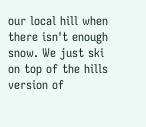our local hill when there isn't enough snow. We just ski on top of the hills version of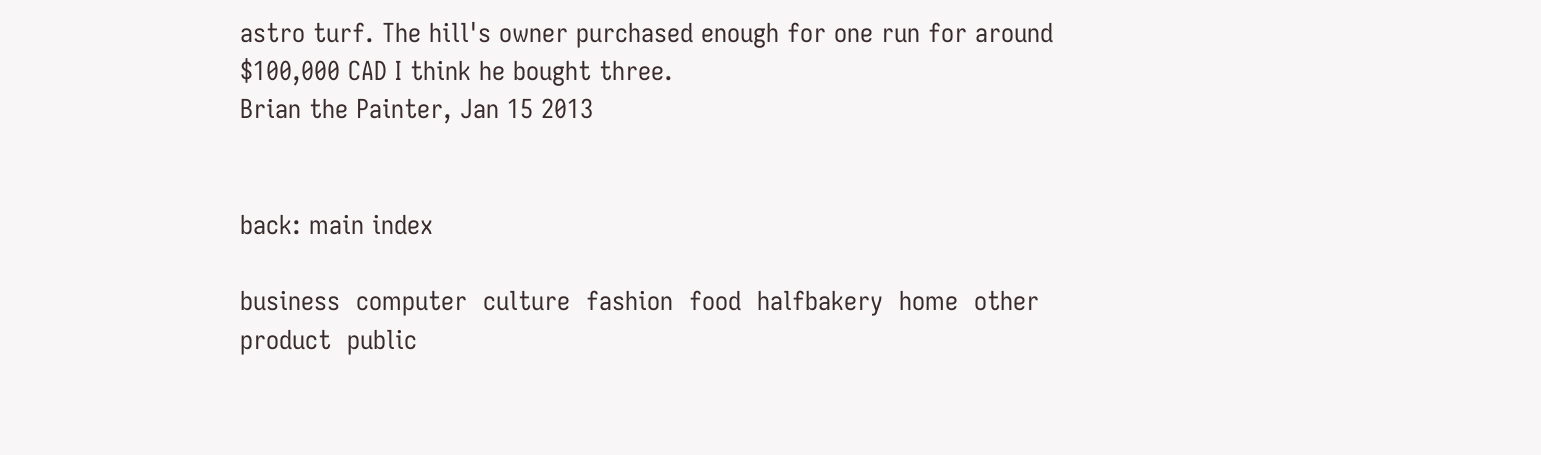astro turf. The hill's owner purchased enough for one run for around $100,000 CAD I think he bought three.
Brian the Painter, Jan 15 2013


back: main index

business  computer  culture  fashion  food  halfbakery  home  other  product  public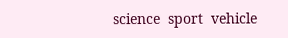science  sport  vehicle